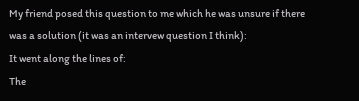My friend posed this question to me which he was unsure if there was a solution (it was an intervew question I think):
It went along the lines of:
The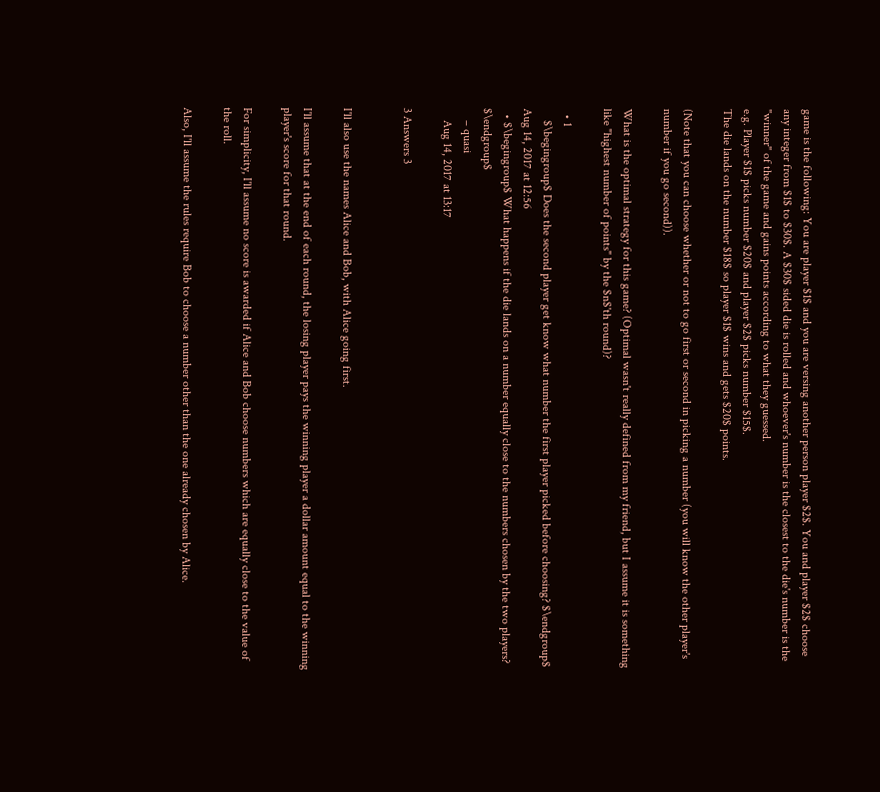game is the following: You are player $1$ and you are versing another person player $2$. You and player $2$ choose any integer from $1$ to $30$. A $30$ sided die is rolled and whoever's number is the closest to the die's number is the "winner" of the game and gains points according to what they guessed.
e.g. Player $1$ picks number $20$ and player $2$ picks number $15$.
The die lands on the number $18$ so player $1$ wins and gets $20$ points.

(Note that you can choose whether or not to go first or second in picking a number (you will know the other player's number if you go second)).

What is the optimal strategy for this game? (Optimal wasn't really defined from my friend, but I assume it is something like "highest number of points" by the $n$'th round)?

  • 1
    $\begingroup$ Does the second player get know what number the first player picked before choosing? $\endgroup$ Aug 14, 2017 at 12:56
  • $\begingroup$ What happens if the die lands on a number equally close to the numbers chosen by the two players? $\endgroup$
    – quasi
    Aug 14, 2017 at 13:17

3 Answers 3


I'll also use the names Alice and Bob, with Alice going first.

I'll assume that at the end of each round, the losing player pays the winning player a dollar amount equal to the winning player's score for that round.

For simplicity, I'll assume no score is awarded if Alice and Bob choose numbers which are equally close to the value of the roll.

Also, I'll assume the rules require Bob to choose a number other than the one already chosen by Alice.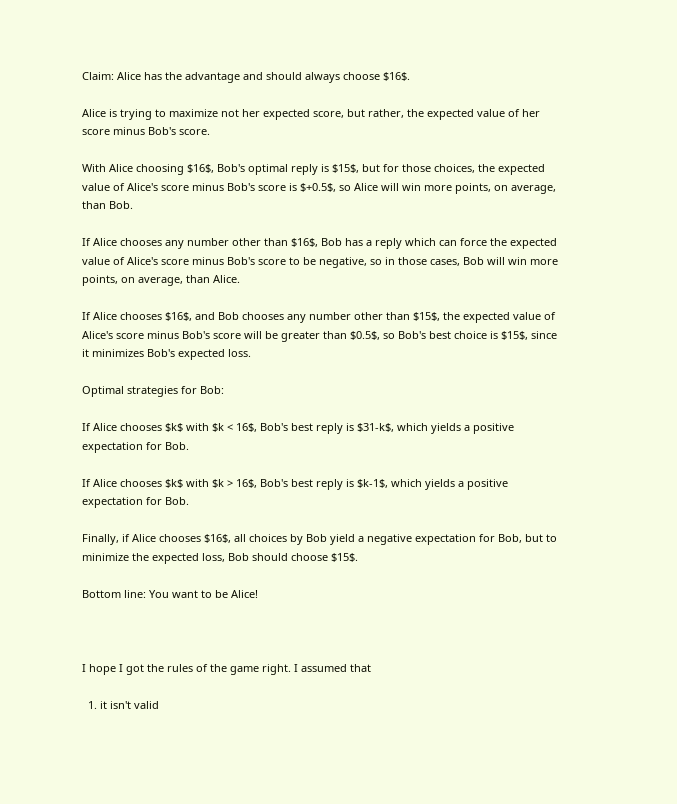Claim: Alice has the advantage and should always choose $16$.

Alice is trying to maximize not her expected score, but rather, the expected value of her score minus Bob's score.

With Alice choosing $16$, Bob's optimal reply is $15$, but for those choices, the expected value of Alice's score minus Bob's score is $+0.5$, so Alice will win more points, on average, than Bob.

If Alice chooses any number other than $16$, Bob has a reply which can force the expected value of Alice's score minus Bob's score to be negative, so in those cases, Bob will win more points, on average, than Alice.

If Alice chooses $16$, and Bob chooses any number other than $15$, the expected value of Alice's score minus Bob's score will be greater than $0.5$, so Bob's best choice is $15$, since it minimizes Bob's expected loss.

Optimal strategies for Bob:

If Alice chooses $k$ with $k < 16$, Bob's best reply is $31-k$, which yields a positive expectation for Bob.

If Alice chooses $k$ with $k > 16$, Bob's best reply is $k-1$, which yields a positive expectation for Bob.

Finally, if Alice chooses $16$, all choices by Bob yield a negative expectation for Bob, but to minimize the expected loss, Bob should choose $15$.

Bottom line: You want to be Alice!



I hope I got the rules of the game right. I assumed that

  1. it isn't valid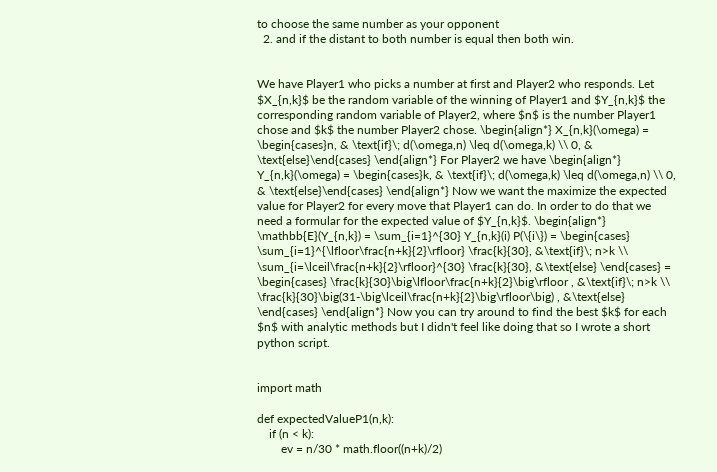to choose the same number as your opponent
  2. and if the distant to both number is equal then both win.


We have Player1 who picks a number at first and Player2 who responds. Let $X_{n,k}$ be the random variable of the winning of Player1 and $Y_{n,k}$ the corresponding random variable of Player2, where $n$ is the number Player1 chose and $k$ the number Player2 chose. \begin{align*} X_{n,k}(\omega) = \begin{cases}n, & \text{if}\; d(\omega,n) \leq d(\omega,k) \\ 0, & \text{else}\end{cases} \end{align*} For Player2 we have \begin{align*} Y_{n,k}(\omega) = \begin{cases}k, & \text{if}\; d(\omega,k) \leq d(\omega,n) \\ 0, & \text{else}\end{cases} \end{align*} Now we want the maximize the expected value for Player2 for every move that Player1 can do. In order to do that we need a formular for the expected value of $Y_{n,k}$. \begin{align*} \mathbb{E}(Y_{n,k}) = \sum_{i=1}^{30} Y_{n,k}(i) P(\{i\}) = \begin{cases} \sum_{i=1}^{\lfloor\frac{n+k}{2}\rfloor} \frac{k}{30}, &\text{if}\; n>k \\ \sum_{i=\lceil\frac{n+k}{2}\rfloor}^{30} \frac{k}{30}, &\text{else} \end{cases} = \begin{cases} \frac{k}{30}\big\lfloor\frac{n+k}{2}\big\rfloor , &\text{if}\; n>k \\ \frac{k}{30}\big(31-\big\lceil\frac{n+k}{2}\big\rfloor\big) , &\text{else} \end{cases} \end{align*} Now you can try around to find the best $k$ for each $n$ with analytic methods but I didn't feel like doing that so I wrote a short python script.


import math

def expectedValueP1(n,k):
    if (n < k):
        ev = n/30 * math.floor((n+k)/2)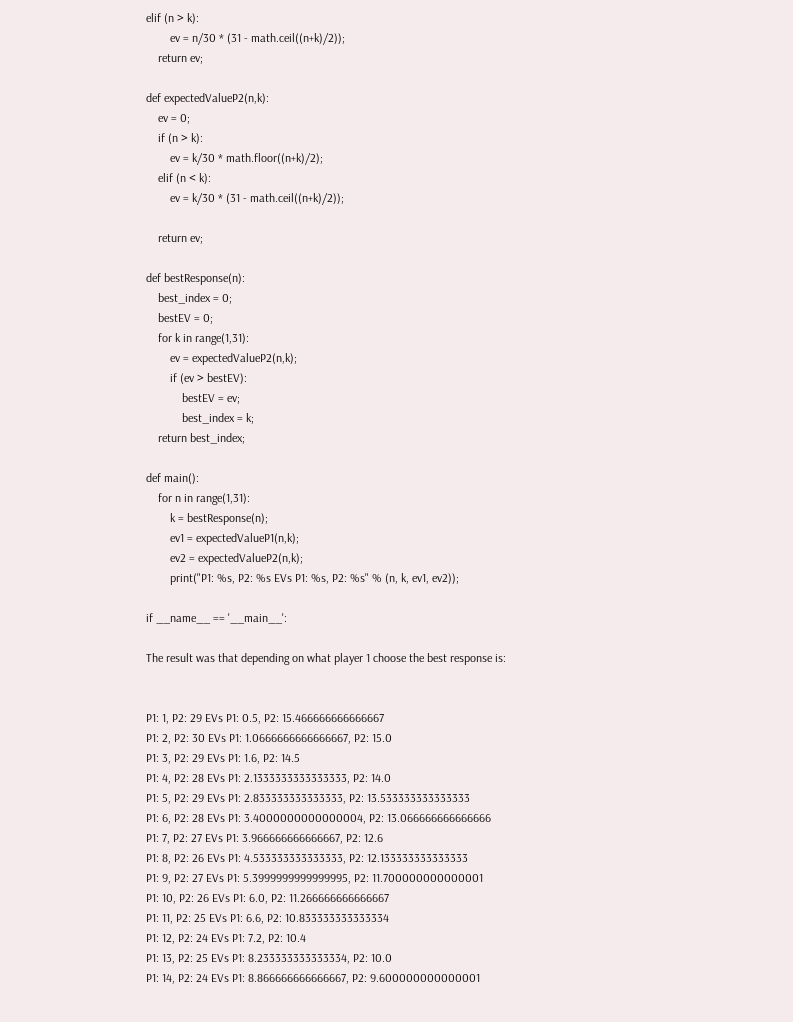elif (n > k):
        ev = n/30 * (31 - math.ceil((n+k)/2));
    return ev;

def expectedValueP2(n,k):
    ev = 0;
    if (n > k):
        ev = k/30 * math.floor((n+k)/2);
    elif (n < k):
        ev = k/30 * (31 - math.ceil((n+k)/2));

    return ev;

def bestResponse(n):
    best_index = 0;
    bestEV = 0;
    for k in range(1,31):
        ev = expectedValueP2(n,k);
        if (ev > bestEV):
            bestEV = ev;
            best_index = k;
    return best_index;

def main():
    for n in range(1,31):
        k = bestResponse(n);
        ev1 = expectedValueP1(n,k);
        ev2 = expectedValueP2(n,k);
        print("P1: %s, P2: %s EVs P1: %s, P2: %s" % (n, k, ev1, ev2));

if __name__ == '__main__':

The result was that depending on what player 1 choose the best response is:


P1: 1, P2: 29 EVs P1: 0.5, P2: 15.466666666666667
P1: 2, P2: 30 EVs P1: 1.0666666666666667, P2: 15.0
P1: 3, P2: 29 EVs P1: 1.6, P2: 14.5
P1: 4, P2: 28 EVs P1: 2.1333333333333333, P2: 14.0
P1: 5, P2: 29 EVs P1: 2.833333333333333, P2: 13.533333333333333
P1: 6, P2: 28 EVs P1: 3.4000000000000004, P2: 13.066666666666666
P1: 7, P2: 27 EVs P1: 3.966666666666667, P2: 12.6
P1: 8, P2: 26 EVs P1: 4.533333333333333, P2: 12.133333333333333
P1: 9, P2: 27 EVs P1: 5.3999999999999995, P2: 11.700000000000001
P1: 10, P2: 26 EVs P1: 6.0, P2: 11.266666666666667
P1: 11, P2: 25 EVs P1: 6.6, P2: 10.833333333333334
P1: 12, P2: 24 EVs P1: 7.2, P2: 10.4
P1: 13, P2: 25 EVs P1: 8.233333333333334, P2: 10.0
P1: 14, P2: 24 EVs P1: 8.866666666666667, P2: 9.600000000000001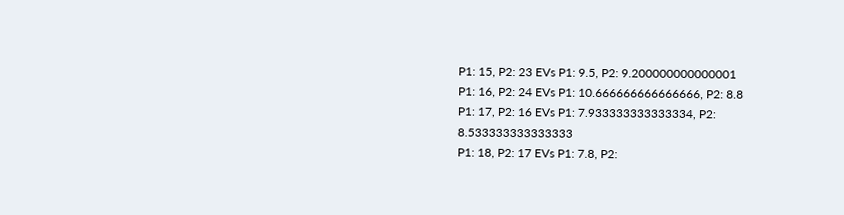P1: 15, P2: 23 EVs P1: 9.5, P2: 9.200000000000001
P1: 16, P2: 24 EVs P1: 10.666666666666666, P2: 8.8
P1: 17, P2: 16 EVs P1: 7.933333333333334, P2: 8.533333333333333
P1: 18, P2: 17 EVs P1: 7.8, P2: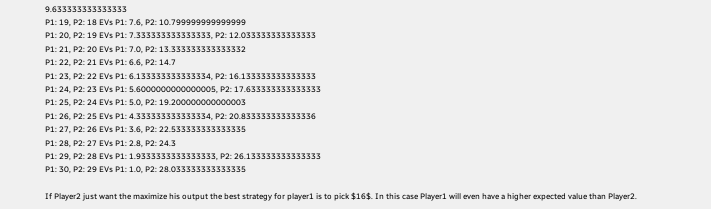9.633333333333333
P1: 19, P2: 18 EVs P1: 7.6, P2: 10.799999999999999
P1: 20, P2: 19 EVs P1: 7.333333333333333, P2: 12.033333333333333
P1: 21, P2: 20 EVs P1: 7.0, P2: 13.333333333333332
P1: 22, P2: 21 EVs P1: 6.6, P2: 14.7
P1: 23, P2: 22 EVs P1: 6.133333333333334, P2: 16.133333333333333
P1: 24, P2: 23 EVs P1: 5.6000000000000005, P2: 17.633333333333333
P1: 25, P2: 24 EVs P1: 5.0, P2: 19.200000000000003
P1: 26, P2: 25 EVs P1: 4.333333333333334, P2: 20.833333333333336
P1: 27, P2: 26 EVs P1: 3.6, P2: 22.533333333333335
P1: 28, P2: 27 EVs P1: 2.8, P2: 24.3
P1: 29, P2: 28 EVs P1: 1.9333333333333333, P2: 26.133333333333333
P1: 30, P2: 29 EVs P1: 1.0, P2: 28.033333333333335

If Player2 just want the maximize his output the best strategy for player1 is to pick $16$. In this case Player1 will even have a higher expected value than Player2.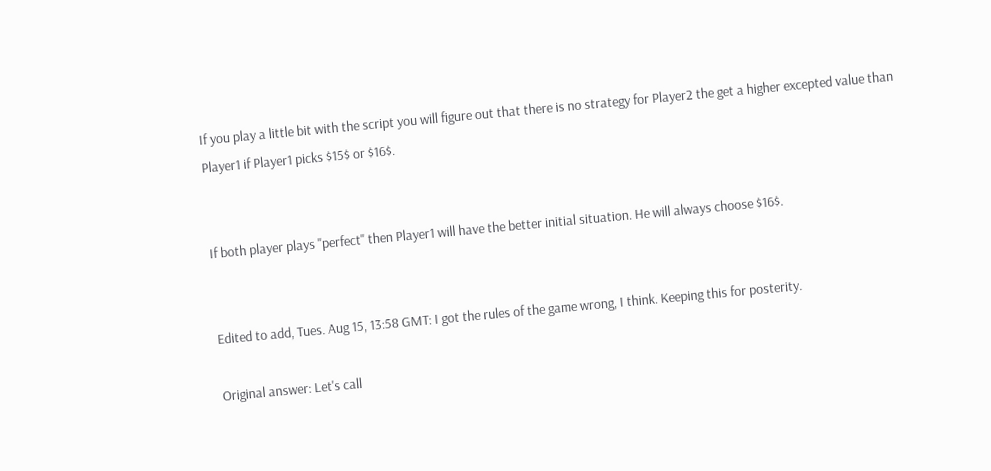If you play a little bit with the script you will figure out that there is no strategy for Player2 the get a higher excepted value than Player1 if Player1 picks $15$ or $16$.


If both player plays "perfect" then Player1 will have the better initial situation. He will always choose $16$.


Edited to add, Tues. Aug 15, 13:58 GMT: I got the rules of the game wrong, I think. Keeping this for posterity.

Original answer: Let's call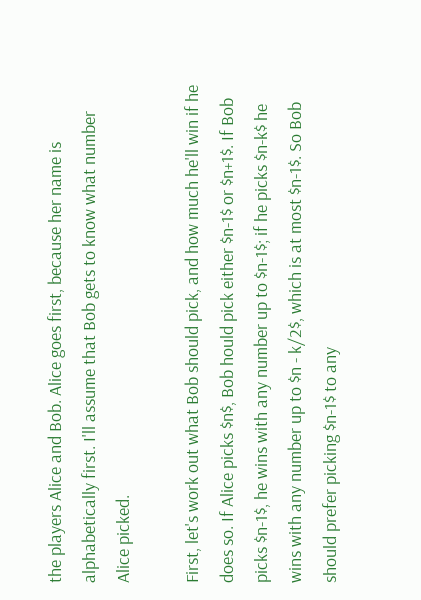the players Alice and Bob. Alice goes first, because her name is alphabetically first. I'll assume that Bob gets to know what number Alice picked.

First, let's work out what Bob should pick, and how much he'll win if he does so. If Alice picks $n$, Bob hould pick either $n-1$ or $n+1$. If Bob picks $n-1$, he wins with any number up to $n-1$; if he picks $n-k$ he wins with any number up to $n - k/2$, which is at most $n-1$. So Bob should prefer picking $n-1$ to any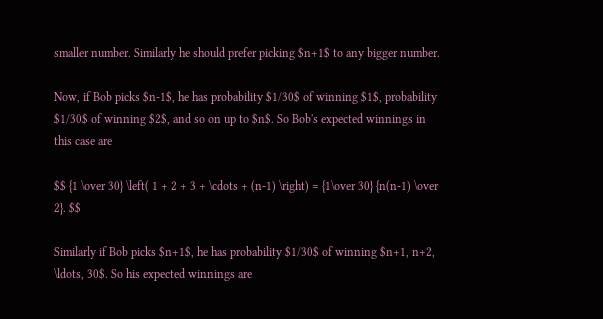smaller number. Similarly he should prefer picking $n+1$ to any bigger number.

Now, if Bob picks $n-1$, he has probability $1/30$ of winning $1$, probability $1/30$ of winning $2$, and so on up to $n$. So Bob's expected winnings in this case are

$$ {1 \over 30} \left( 1 + 2 + 3 + \cdots + (n-1) \right) = {1\over 30} {n(n-1) \over 2}. $$

Similarly if Bob picks $n+1$, he has probability $1/30$ of winning $n+1, n+2, \ldots, 30$. So his expected winnings are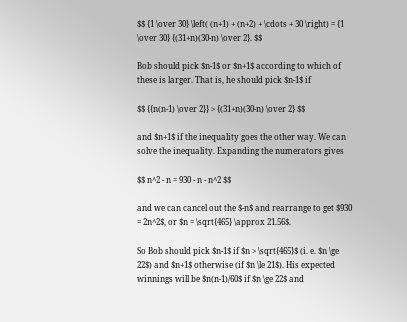$$ {1 \over 30} \left( (n+1) + (n+2) + \cdots + 30 \right) = {1 \over 30} {(31+n)(30-n) \over 2}. $$

Bob should pick $n-1$ or $n+1$ according to which of these is larger. That is, he should pick $n-1$ if

$$ {{n(n-1) \over 2}} > {(31+n)(30-n) \over 2} $$

and $n+1$ if the inequality goes the other way. We can solve the inequality. Expanding the numerators gives

$$ n^2 - n = 930 - n - n^2 $$

and we can cancel out the $-n$ and rearrange to get $930 = 2n^2$, or $n = \sqrt{465} \approx 21.56$.

So Bob should pick $n-1$ if $n > \sqrt{465}$ (i. e. $n \ge 22$) and $n+1$ otherwise (if $n \le 21$). His expected winnings will be $n(n-1)/60$ if $n \ge 22$ and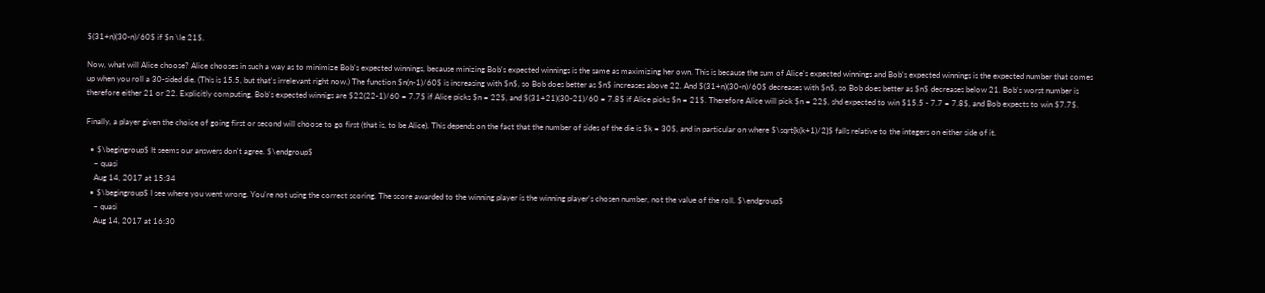$(31+n)(30-n)/60$ if $n \le 21$.

Now, what will Alice choose? Alice chooses in such a way as to minimize Bob's expected winnings, because minizing Bob's expected winnings is the same as maximizing her own. This is because the sum of Alice's expected winnings and Bob's expected winnings is the expected number that comes up when you roll a 30-sided die. (This is 15.5, but that's irrelevant right now.) The function $n(n-1)/60$ is increasing with $n$, so Bob does better as $n$ increases above 22. And $(31+n)(30-n)/60$ decreases with $n$, so Bob does better as $n$ decreases below 21. Bob's worst number is therefore either 21 or 22. Explicitly computing, Bob's expected winnigs are $22(22-1)/60 = 7.7$ if Alice picks $n = 22$, and $(31+21)(30-21)/60 = 7.8$ if Alice picks $n = 21$. Therefore Alice will pick $n = 22$, shd expected to win $15.5 - 7.7 = 7.8$, and Bob expects to win $7.7$.

Finally, a player given the choice of going first or second will choose to go first (that is, to be Alice). This depends on the fact that the number of sides of the die is $k = 30$, and in particular on where $\sqrt{k(k+1)/2}$ falls relative to the integers on either side of it.

  • $\begingroup$ It seems our answers don't agree. $\endgroup$
    – quasi
    Aug 14, 2017 at 15:34
  • $\begingroup$ I see where you went wrong. You're not using the correct scoring. The score awarded to the winning player is the winning player's chosen number, not the value of the roll. $\endgroup$
    – quasi
    Aug 14, 2017 at 16:30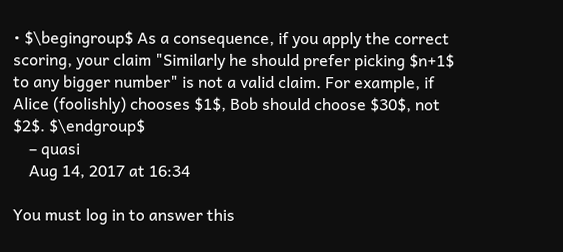• $\begingroup$ As a consequence, if you apply the correct scoring, your claim "Similarly he should prefer picking $n+1$ to any bigger number" is not a valid claim. For example, if Alice (foolishly) chooses $1$, Bob should choose $30$, not $2$. $\endgroup$
    – quasi
    Aug 14, 2017 at 16:34

You must log in to answer this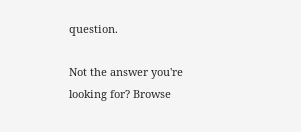question.

Not the answer you're looking for? Browse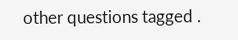other questions tagged .